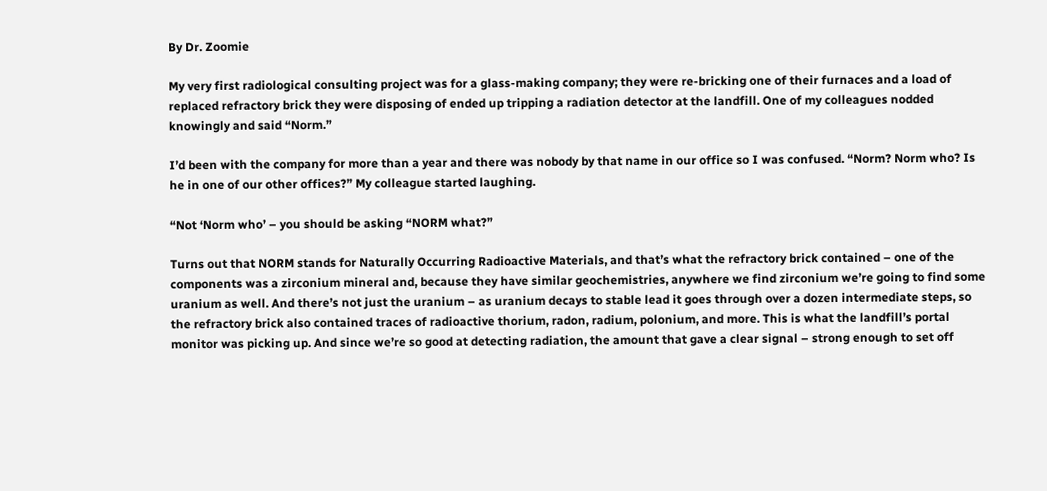By Dr. Zoomie

My very first radiological consulting project was for a glass-making company; they were re-bricking one of their furnaces and a load of replaced refractory brick they were disposing of ended up tripping a radiation detector at the landfill. One of my colleagues nodded knowingly and said “Norm.”

I’d been with the company for more than a year and there was nobody by that name in our office so I was confused. “Norm? Norm who? Is he in one of our other offices?” My colleague started laughing.

“Not ‘Norm who’ – you should be asking “NORM what?”

Turns out that NORM stands for Naturally Occurring Radioactive Materials, and that’s what the refractory brick contained – one of the components was a zirconium mineral and, because they have similar geochemistries, anywhere we find zirconium we’re going to find some uranium as well. And there’s not just the uranium – as uranium decays to stable lead it goes through over a dozen intermediate steps, so the refractory brick also contained traces of radioactive thorium, radon, radium, polonium, and more. This is what the landfill’s portal monitor was picking up. And since we’re so good at detecting radiation, the amount that gave a clear signal – strong enough to set off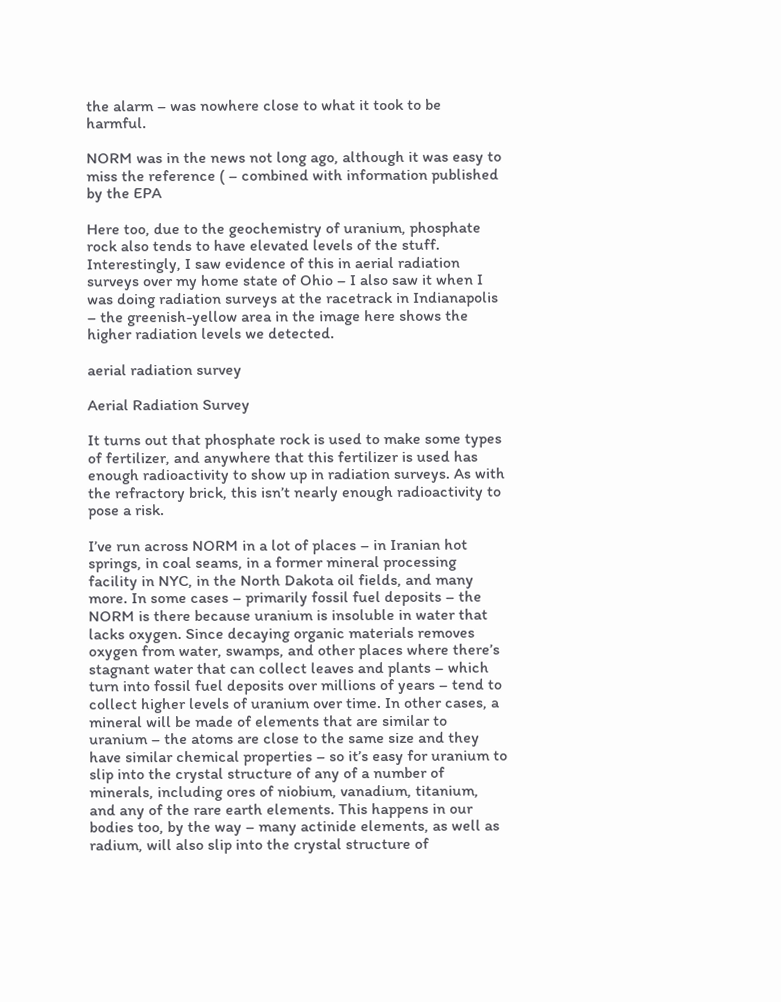the alarm – was nowhere close to what it took to be harmful.

NORM was in the news not long ago, although it was easy to miss the reference ( – combined with information published by the EPA

Here too, due to the geochemistry of uranium, phosphate rock also tends to have elevated levels of the stuff. Interestingly, I saw evidence of this in aerial radiation surveys over my home state of Ohio – I also saw it when I was doing radiation surveys at the racetrack in Indianapolis – the greenish-yellow area in the image here shows the higher radiation levels we detected.

aerial radiation survey

Aerial Radiation Survey

It turns out that phosphate rock is used to make some types of fertilizer, and anywhere that this fertilizer is used has enough radioactivity to show up in radiation surveys. As with the refractory brick, this isn’t nearly enough radioactivity to pose a risk.

I’ve run across NORM in a lot of places – in Iranian hot springs, in coal seams, in a former mineral processing facility in NYC, in the North Dakota oil fields, and many more. In some cases – primarily fossil fuel deposits – the NORM is there because uranium is insoluble in water that lacks oxygen. Since decaying organic materials removes oxygen from water, swamps, and other places where there’s stagnant water that can collect leaves and plants – which turn into fossil fuel deposits over millions of years – tend to collect higher levels of uranium over time. In other cases, a mineral will be made of elements that are similar to uranium – the atoms are close to the same size and they have similar chemical properties – so it’s easy for uranium to slip into the crystal structure of any of a number of minerals, including ores of niobium, vanadium, titanium, and any of the rare earth elements. This happens in our bodies too, by the way – many actinide elements, as well as radium, will also slip into the crystal structure of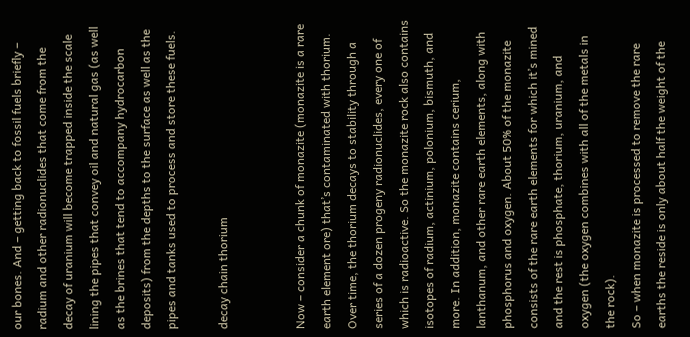our bones. And – getting back to fossil fuels briefly – radium and other radionuclides that come from the decay of uranium will become trapped inside the scale lining the pipes that convey oil and natural gas (as well as the brines that tend to accompany hydrocarbon deposits) from the depths to the surface as well as the pipes and tanks used to process and store these fuels.

decay chain thorium


Now – consider a chunk of monazite (monazite is a rare earth element ore) that’s contaminated with thorium. Over time, the thorium decays to stability through a series of a dozen progeny radionuclides, every one of which is radioactive. So the monazite rock also contains isotopes of radium, actinium, polonium, bismuth, and more. In addition, monazite contains cerium, lanthanum, and other rare earth elements, along with phosphorus and oxygen. About 50% of the monazite consists of the rare earth elements for which it’s mined and the rest is phosphate, thorium, uranium, and oxygen (the oxygen combines with all of the metals in the rock).
So – when monazite is processed to remove the rare earths the reside is only about half the weight of the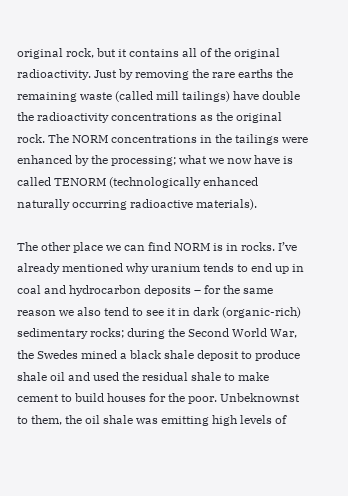original rock, but it contains all of the original radioactivity. Just by removing the rare earths the remaining waste (called mill tailings) have double the radioactivity concentrations as the original rock. The NORM concentrations in the tailings were enhanced by the processing; what we now have is called TENORM (technologically enhanced naturally occurring radioactive materials).

The other place we can find NORM is in rocks. I’ve already mentioned why uranium tends to end up in coal and hydrocarbon deposits – for the same reason we also tend to see it in dark (organic-rich) sedimentary rocks; during the Second World War, the Swedes mined a black shale deposit to produce shale oil and used the residual shale to make cement to build houses for the poor. Unbeknownst to them, the oil shale was emitting high levels of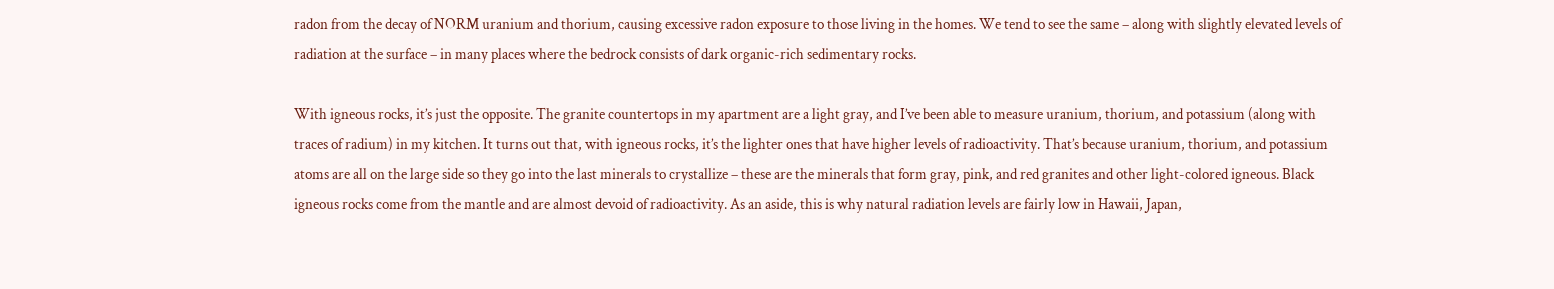radon from the decay of NORM uranium and thorium, causing excessive radon exposure to those living in the homes. We tend to see the same – along with slightly elevated levels of radiation at the surface – in many places where the bedrock consists of dark organic-rich sedimentary rocks.

With igneous rocks, it’s just the opposite. The granite countertops in my apartment are a light gray, and I’ve been able to measure uranium, thorium, and potassium (along with traces of radium) in my kitchen. It turns out that, with igneous rocks, it’s the lighter ones that have higher levels of radioactivity. That’s because uranium, thorium, and potassium atoms are all on the large side so they go into the last minerals to crystallize – these are the minerals that form gray, pink, and red granites and other light-colored igneous. Black igneous rocks come from the mantle and are almost devoid of radioactivity. As an aside, this is why natural radiation levels are fairly low in Hawaii, Japan,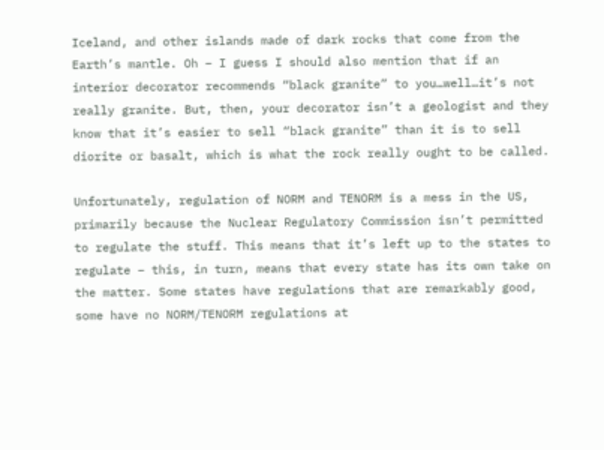Iceland, and other islands made of dark rocks that come from the Earth’s mantle. Oh – I guess I should also mention that if an interior decorator recommends “black granite” to you…well…it’s not really granite. But, then, your decorator isn’t a geologist and they know that it’s easier to sell “black granite” than it is to sell diorite or basalt, which is what the rock really ought to be called.

Unfortunately, regulation of NORM and TENORM is a mess in the US, primarily because the Nuclear Regulatory Commission isn’t permitted to regulate the stuff. This means that it’s left up to the states to regulate – this, in turn, means that every state has its own take on the matter. Some states have regulations that are remarkably good, some have no NORM/TENORM regulations at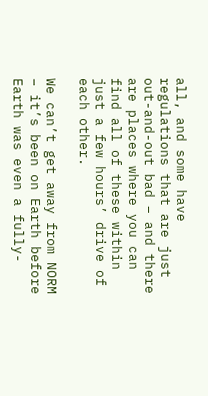all, and some have regulations that are just out-and-out bad – and there are places where you can find all of these within just a few hours’ drive of each other.

We can’t get away from NORM – it’s been on Earth before Earth was even a fully-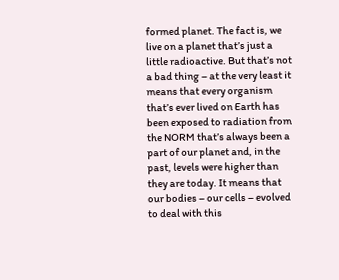formed planet. The fact is, we live on a planet that’s just a little radioactive. But that’s not a bad thing – at the very least it means that every organism that’s ever lived on Earth has been exposed to radiation from the NORM that’s always been a part of our planet and, in the past, levels were higher than they are today. It means that our bodies – our cells – evolved to deal with this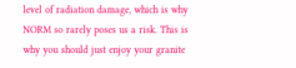level of radiation damage, which is why NORM so rarely poses us a risk. This is why you should just enjoy your granite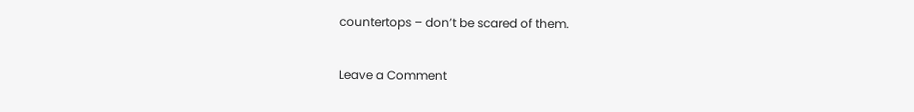countertops – don’t be scared of them.

Leave a Comment